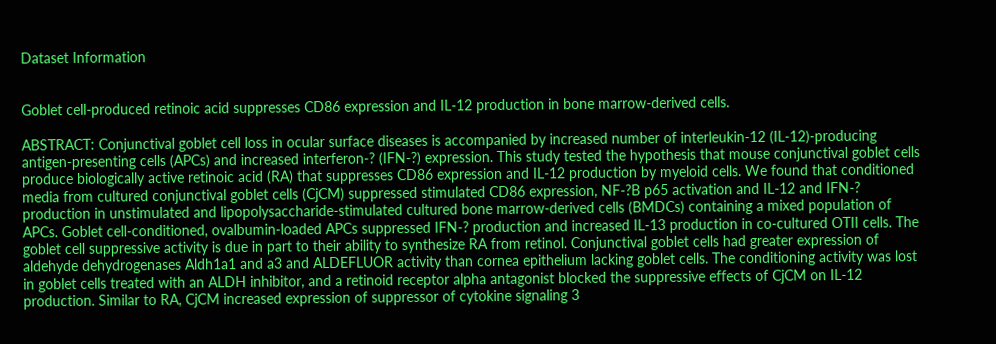Dataset Information


Goblet cell-produced retinoic acid suppresses CD86 expression and IL-12 production in bone marrow-derived cells.

ABSTRACT: Conjunctival goblet cell loss in ocular surface diseases is accompanied by increased number of interleukin-12 (IL-12)-producing antigen-presenting cells (APCs) and increased interferon-? (IFN-?) expression. This study tested the hypothesis that mouse conjunctival goblet cells produce biologically active retinoic acid (RA) that suppresses CD86 expression and IL-12 production by myeloid cells. We found that conditioned media from cultured conjunctival goblet cells (CjCM) suppressed stimulated CD86 expression, NF-?B p65 activation and IL-12 and IFN-? production in unstimulated and lipopolysaccharide-stimulated cultured bone marrow-derived cells (BMDCs) containing a mixed population of APCs. Goblet cell-conditioned, ovalbumin-loaded APCs suppressed IFN-? production and increased IL-13 production in co-cultured OTII cells. The goblet cell suppressive activity is due in part to their ability to synthesize RA from retinol. Conjunctival goblet cells had greater expression of aldehyde dehydrogenases Aldh1a1 and a3 and ALDEFLUOR activity than cornea epithelium lacking goblet cells. The conditioning activity was lost in goblet cells treated with an ALDH inhibitor, and a retinoid receptor alpha antagonist blocked the suppressive effects of CjCM on IL-12 production. Similar to RA, CjCM increased expression of suppressor of cytokine signaling 3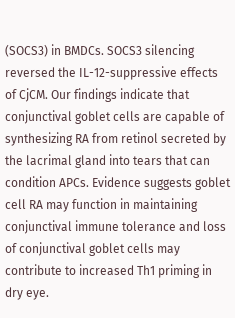(SOCS3) in BMDCs. SOCS3 silencing reversed the IL-12-suppressive effects of CjCM. Our findings indicate that conjunctival goblet cells are capable of synthesizing RA from retinol secreted by the lacrimal gland into tears that can condition APCs. Evidence suggests goblet cell RA may function in maintaining conjunctival immune tolerance and loss of conjunctival goblet cells may contribute to increased Th1 priming in dry eye.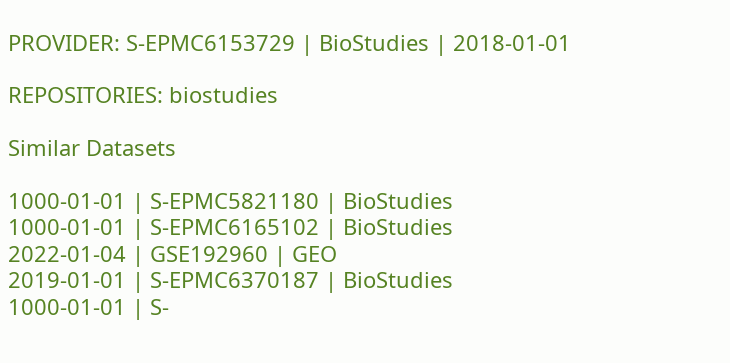PROVIDER: S-EPMC6153729 | BioStudies | 2018-01-01

REPOSITORIES: biostudies

Similar Datasets

1000-01-01 | S-EPMC5821180 | BioStudies
1000-01-01 | S-EPMC6165102 | BioStudies
2022-01-04 | GSE192960 | GEO
2019-01-01 | S-EPMC6370187 | BioStudies
1000-01-01 | S-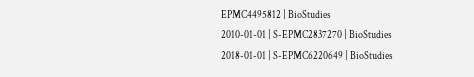EPMC4495812 | BioStudies
2010-01-01 | S-EPMC2837270 | BioStudies
2018-01-01 | S-EPMC6220649 | BioStudies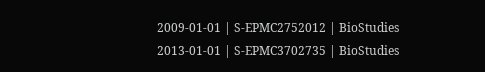2009-01-01 | S-EPMC2752012 | BioStudies
2013-01-01 | S-EPMC3702735 | BioStudies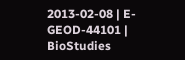2013-02-08 | E-GEOD-44101 | BioStudies